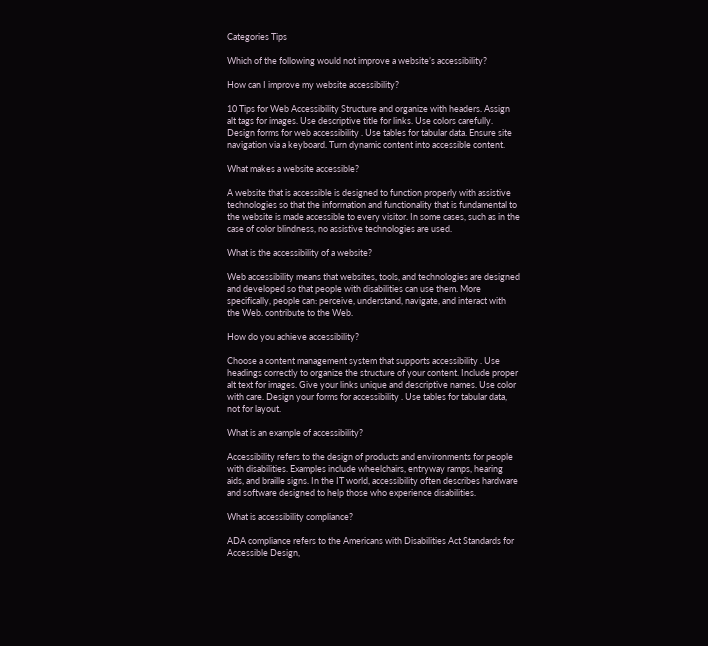Categories Tips

Which of the following would not improve a website’s accessibility?

How can I improve my website accessibility?

10 Tips for Web Accessibility Structure and organize with headers. Assign alt tags for images. Use descriptive title for links. Use colors carefully. Design forms for web accessibility . Use tables for tabular data. Ensure site navigation via a keyboard. Turn dynamic content into accessible content.

What makes a website accessible?

A website that is accessible is designed to function properly with assistive technologies so that the information and functionality that is fundamental to the website is made accessible to every visitor. In some cases, such as in the case of color blindness, no assistive technologies are used.

What is the accessibility of a website?

Web accessibility means that websites, tools, and technologies are designed and developed so that people with disabilities can use them. More specifically, people can: perceive, understand, navigate, and interact with the Web. contribute to the Web.

How do you achieve accessibility?

Choose a content management system that supports accessibility . Use headings correctly to organize the structure of your content. Include proper alt text for images. Give your links unique and descriptive names. Use color with care. Design your forms for accessibility . Use tables for tabular data, not for layout.

What is an example of accessibility?

Accessibility refers to the design of products and environments for people with disabilities. Examples include wheelchairs, entryway ramps, hearing aids, and braille signs. In the IT world, accessibility often describes hardware and software designed to help those who experience disabilities.

What is accessibility compliance?

ADA compliance refers to the Americans with Disabilities Act Standards for Accessible Design,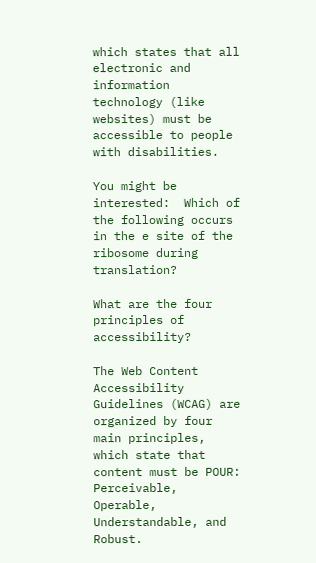which states that all electronic and information technology (like websites) must be accessible to people with disabilities.

You might be interested:  Which of the following occurs in the e site of the ribosome during translation?

What are the four principles of accessibility?

The Web Content Accessibility Guidelines (WCAG) are organized by four main principles, which state that content must be POUR: Perceivable, Operable, Understandable, and Robust.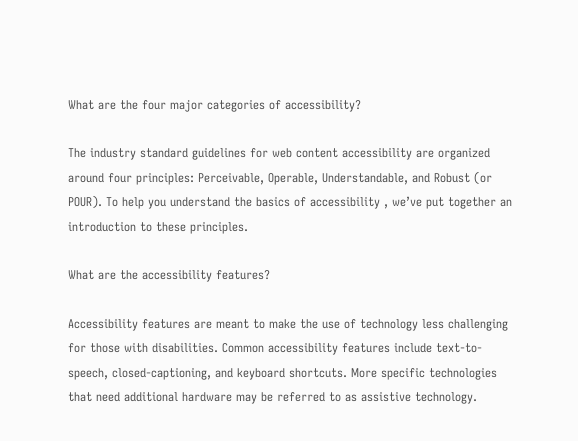What are the four major categories of accessibility?

The industry standard guidelines for web content accessibility are organized around four principles: Perceivable, Operable, Understandable, and Robust (or POUR). To help you understand the basics of accessibility , we’ve put together an introduction to these principles.

What are the accessibility features?

Accessibility features are meant to make the use of technology less challenging for those with disabilities. Common accessibility features include text-to-speech, closed-captioning, and keyboard shortcuts. More specific technologies that need additional hardware may be referred to as assistive technology.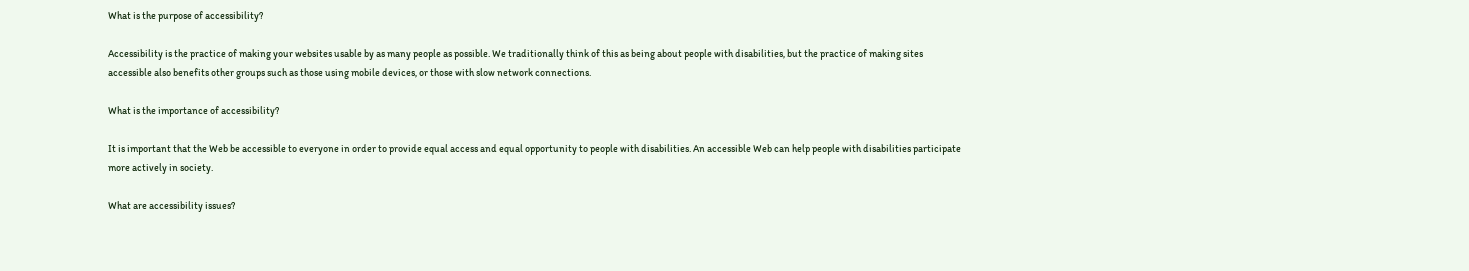What is the purpose of accessibility?

Accessibility is the practice of making your websites usable by as many people as possible. We traditionally think of this as being about people with disabilities, but the practice of making sites accessible also benefits other groups such as those using mobile devices, or those with slow network connections.

What is the importance of accessibility?

It is important that the Web be accessible to everyone in order to provide equal access and equal opportunity to people with disabilities. An accessible Web can help people with disabilities participate more actively in society.

What are accessibility issues?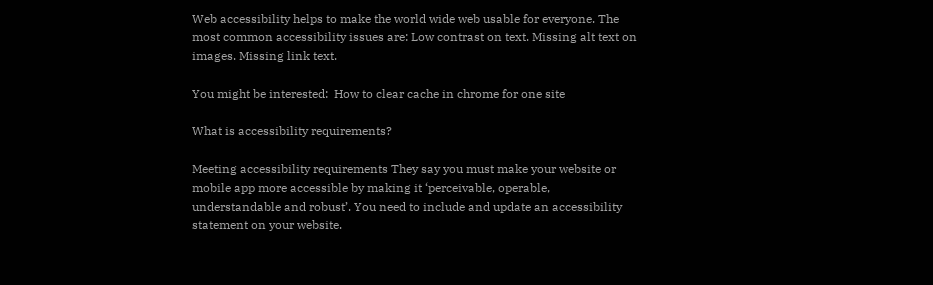Web accessibility helps to make the world wide web usable for everyone. The most common accessibility issues are: Low contrast on text. Missing alt text on images. Missing link text.

You might be interested:  How to clear cache in chrome for one site

What is accessibility requirements?

Meeting accessibility requirements They say you must make your website or mobile app more accessible by making it ‘perceivable, operable, understandable and robust’. You need to include and update an accessibility statement on your website.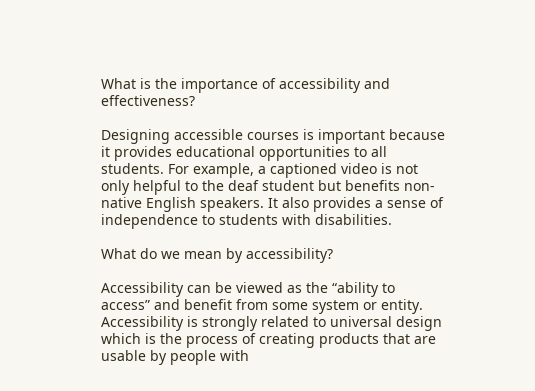What is the importance of accessibility and effectiveness?

Designing accessible courses is important because it provides educational opportunities to all students. For example, a captioned video is not only helpful to the deaf student but benefits non-native English speakers. It also provides a sense of independence to students with disabilities.

What do we mean by accessibility?

Accessibility can be viewed as the “ability to access” and benefit from some system or entity. Accessibility is strongly related to universal design which is the process of creating products that are usable by people with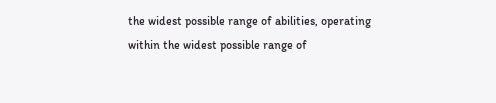the widest possible range of abilities, operating within the widest possible range of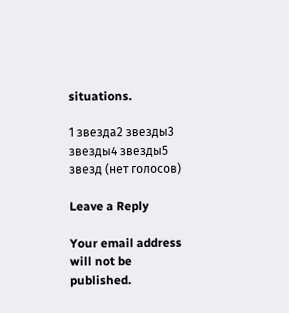situations.

1 звезда2 звезды3 звезды4 звезды5 звезд (нет голосов)

Leave a Reply

Your email address will not be published.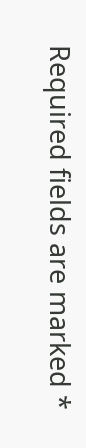Required fields are marked *